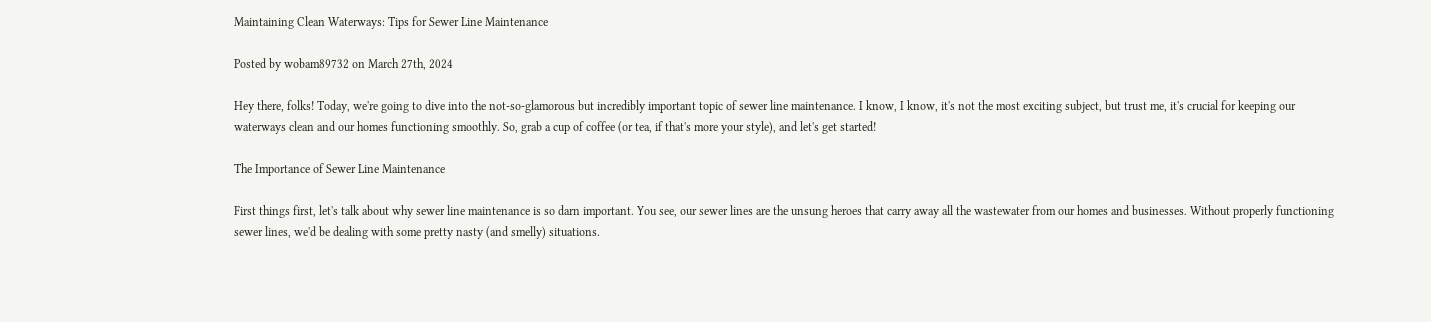Maintaining Clean Waterways: Tips for Sewer Line Maintenance

Posted by wobam89732 on March 27th, 2024

Hey there, folks! Today, we're going to dive into the not-so-glamorous but incredibly important topic of sewer line maintenance. I know, I know, it's not the most exciting subject, but trust me, it's crucial for keeping our waterways clean and our homes functioning smoothly. So, grab a cup of coffee (or tea, if that's more your style), and let's get started!

The Importance of Sewer Line Maintenance

First things first, let's talk about why sewer line maintenance is so darn important. You see, our sewer lines are the unsung heroes that carry away all the wastewater from our homes and businesses. Without properly functioning sewer lines, we'd be dealing with some pretty nasty (and smelly) situations.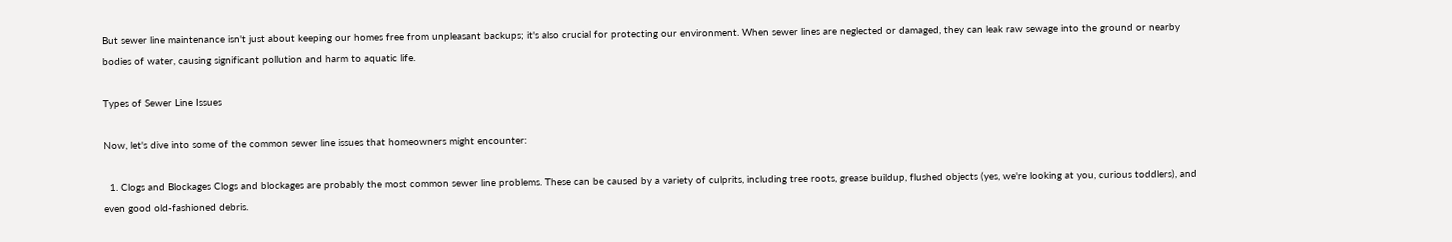But sewer line maintenance isn't just about keeping our homes free from unpleasant backups; it's also crucial for protecting our environment. When sewer lines are neglected or damaged, they can leak raw sewage into the ground or nearby bodies of water, causing significant pollution and harm to aquatic life.

Types of Sewer Line Issues

Now, let's dive into some of the common sewer line issues that homeowners might encounter:

  1. Clogs and Blockages Clogs and blockages are probably the most common sewer line problems. These can be caused by a variety of culprits, including tree roots, grease buildup, flushed objects (yes, we're looking at you, curious toddlers), and even good old-fashioned debris.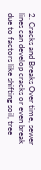2. Cracks and Breaks Over time, sewer lines can develop cracks or even break due to factors like shifting soil, tree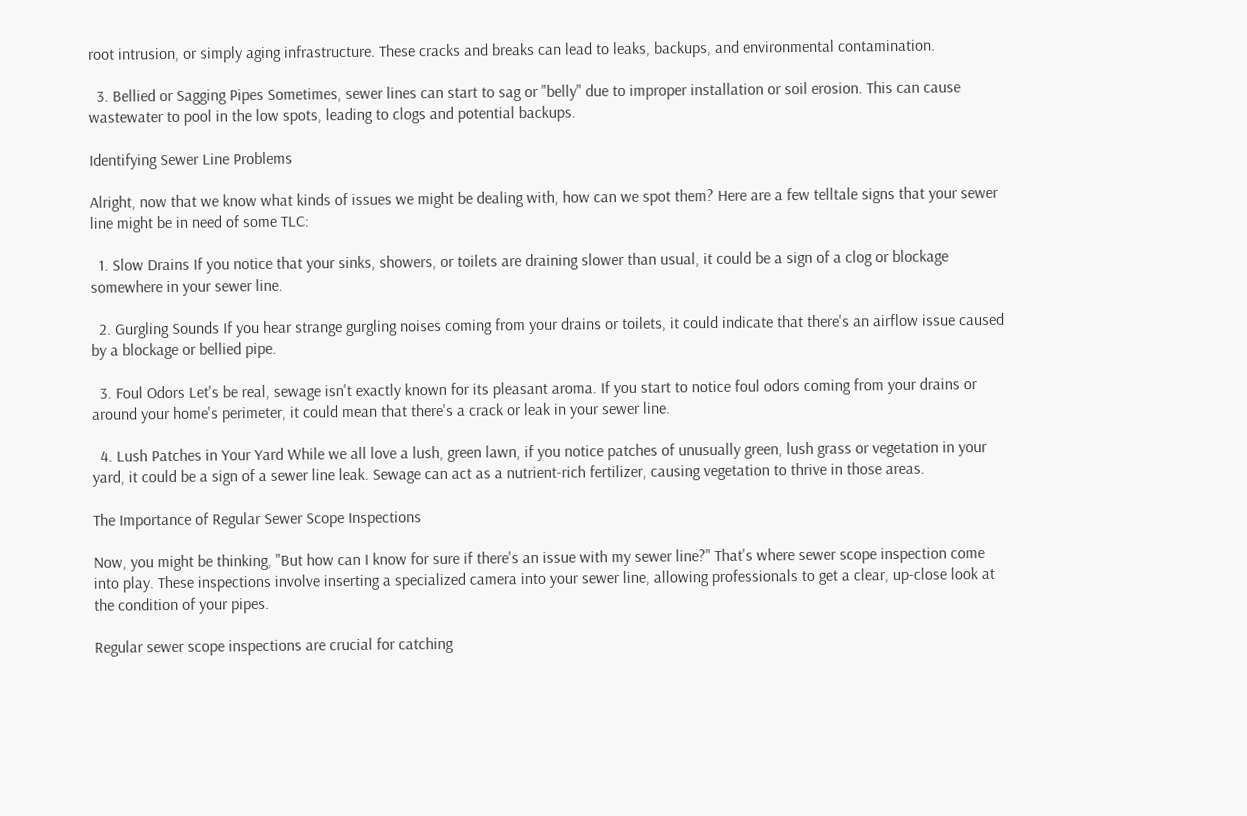root intrusion, or simply aging infrastructure. These cracks and breaks can lead to leaks, backups, and environmental contamination.

  3. Bellied or Sagging Pipes Sometimes, sewer lines can start to sag or "belly" due to improper installation or soil erosion. This can cause wastewater to pool in the low spots, leading to clogs and potential backups.

Identifying Sewer Line Problems

Alright, now that we know what kinds of issues we might be dealing with, how can we spot them? Here are a few telltale signs that your sewer line might be in need of some TLC:

  1. Slow Drains If you notice that your sinks, showers, or toilets are draining slower than usual, it could be a sign of a clog or blockage somewhere in your sewer line.

  2. Gurgling Sounds If you hear strange gurgling noises coming from your drains or toilets, it could indicate that there's an airflow issue caused by a blockage or bellied pipe.

  3. Foul Odors Let's be real, sewage isn't exactly known for its pleasant aroma. If you start to notice foul odors coming from your drains or around your home's perimeter, it could mean that there's a crack or leak in your sewer line.

  4. Lush Patches in Your Yard While we all love a lush, green lawn, if you notice patches of unusually green, lush grass or vegetation in your yard, it could be a sign of a sewer line leak. Sewage can act as a nutrient-rich fertilizer, causing vegetation to thrive in those areas.

The Importance of Regular Sewer Scope Inspections

Now, you might be thinking, "But how can I know for sure if there's an issue with my sewer line?" That's where sewer scope inspection come into play. These inspections involve inserting a specialized camera into your sewer line, allowing professionals to get a clear, up-close look at the condition of your pipes.

Regular sewer scope inspections are crucial for catching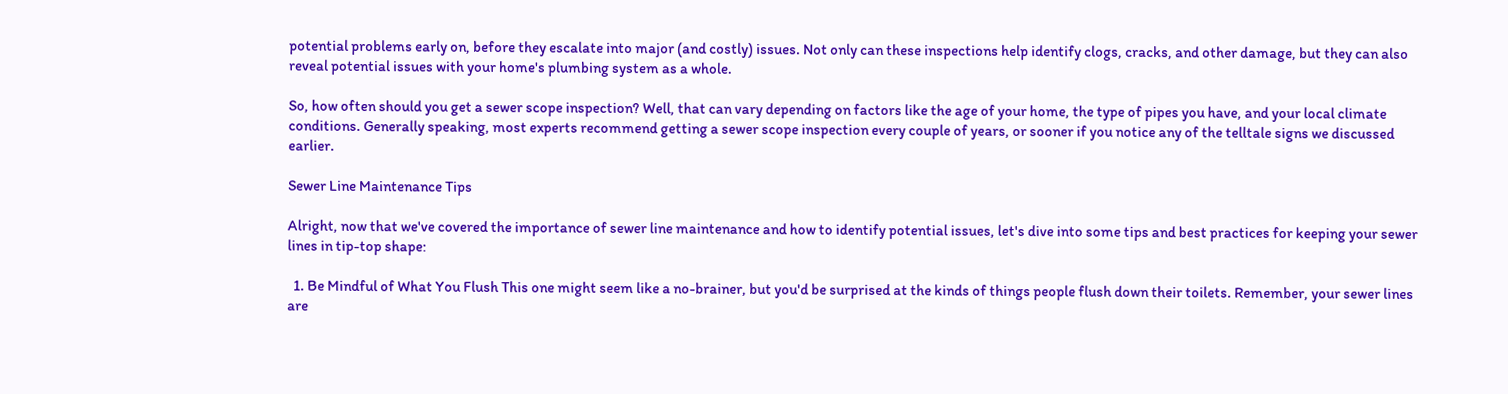potential problems early on, before they escalate into major (and costly) issues. Not only can these inspections help identify clogs, cracks, and other damage, but they can also reveal potential issues with your home's plumbing system as a whole.

So, how often should you get a sewer scope inspection? Well, that can vary depending on factors like the age of your home, the type of pipes you have, and your local climate conditions. Generally speaking, most experts recommend getting a sewer scope inspection every couple of years, or sooner if you notice any of the telltale signs we discussed earlier.

Sewer Line Maintenance Tips

Alright, now that we've covered the importance of sewer line maintenance and how to identify potential issues, let's dive into some tips and best practices for keeping your sewer lines in tip-top shape:

  1. Be Mindful of What You Flush This one might seem like a no-brainer, but you'd be surprised at the kinds of things people flush down their toilets. Remember, your sewer lines are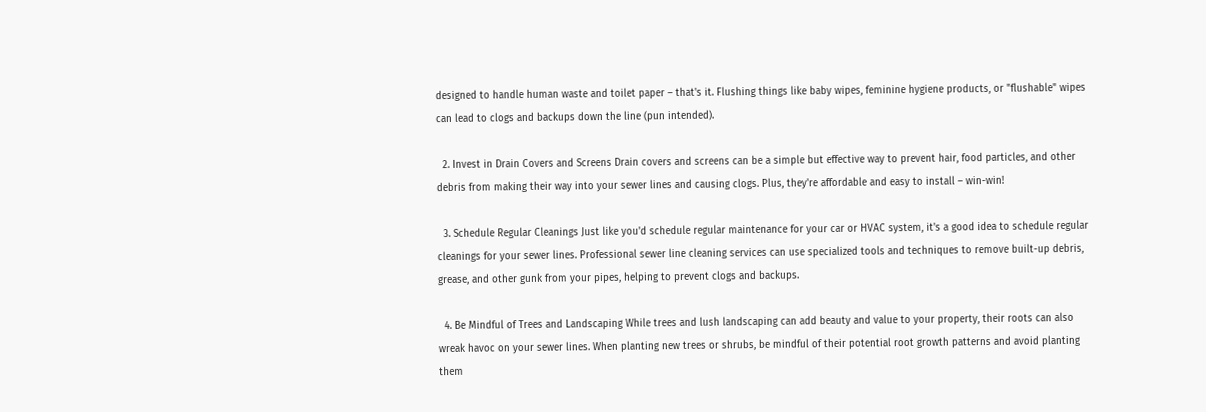designed to handle human waste and toilet paper – that's it. Flushing things like baby wipes, feminine hygiene products, or "flushable" wipes can lead to clogs and backups down the line (pun intended).

  2. Invest in Drain Covers and Screens Drain covers and screens can be a simple but effective way to prevent hair, food particles, and other debris from making their way into your sewer lines and causing clogs. Plus, they're affordable and easy to install – win-win!

  3. Schedule Regular Cleanings Just like you'd schedule regular maintenance for your car or HVAC system, it's a good idea to schedule regular cleanings for your sewer lines. Professional sewer line cleaning services can use specialized tools and techniques to remove built-up debris, grease, and other gunk from your pipes, helping to prevent clogs and backups.

  4. Be Mindful of Trees and Landscaping While trees and lush landscaping can add beauty and value to your property, their roots can also wreak havoc on your sewer lines. When planting new trees or shrubs, be mindful of their potential root growth patterns and avoid planting them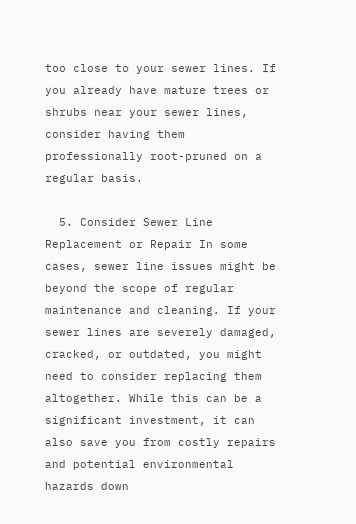too close to your sewer lines. If you already have mature trees or shrubs near your sewer lines, consider having them professionally root-pruned on a regular basis.

  5. Consider Sewer Line Replacement or Repair In some cases, sewer line issues might be beyond the scope of regular maintenance and cleaning. If your sewer lines are severely damaged, cracked, or outdated, you might need to consider replacing them altogether. While this can be a significant investment, it can also save you from costly repairs and potential environmental hazards down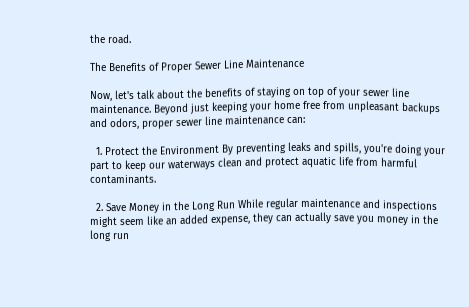the road.

The Benefits of Proper Sewer Line Maintenance

Now, let's talk about the benefits of staying on top of your sewer line maintenance. Beyond just keeping your home free from unpleasant backups and odors, proper sewer line maintenance can:

  1. Protect the Environment By preventing leaks and spills, you're doing your part to keep our waterways clean and protect aquatic life from harmful contaminants.

  2. Save Money in the Long Run While regular maintenance and inspections might seem like an added expense, they can actually save you money in the long run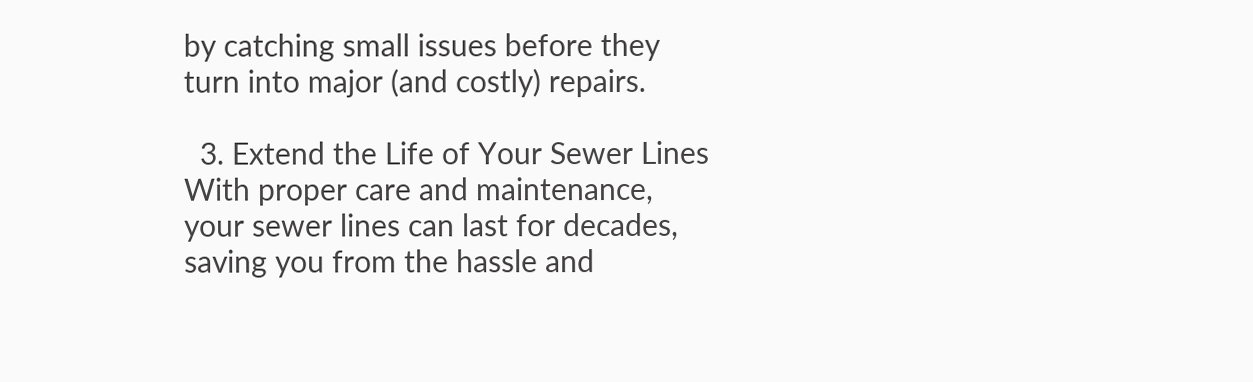by catching small issues before they turn into major (and costly) repairs.

  3. Extend the Life of Your Sewer Lines With proper care and maintenance, your sewer lines can last for decades, saving you from the hassle and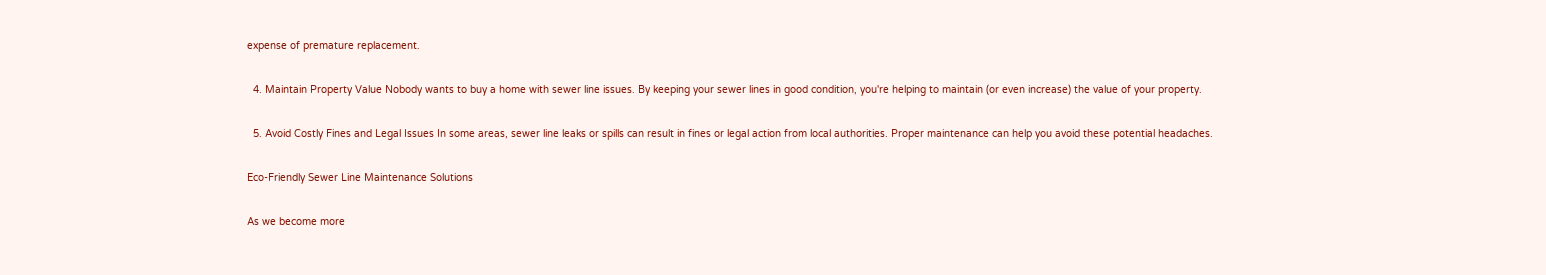expense of premature replacement.

  4. Maintain Property Value Nobody wants to buy a home with sewer line issues. By keeping your sewer lines in good condition, you're helping to maintain (or even increase) the value of your property.

  5. Avoid Costly Fines and Legal Issues In some areas, sewer line leaks or spills can result in fines or legal action from local authorities. Proper maintenance can help you avoid these potential headaches.

Eco-Friendly Sewer Line Maintenance Solutions

As we become more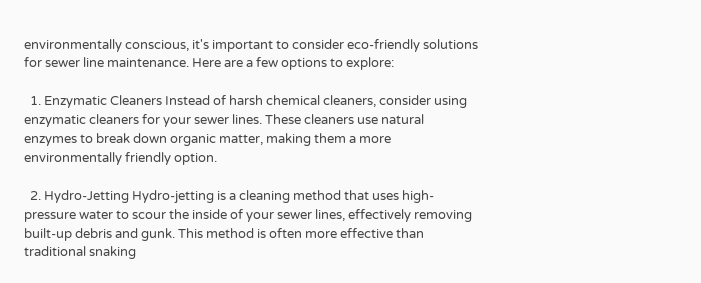environmentally conscious, it's important to consider eco-friendly solutions for sewer line maintenance. Here are a few options to explore:

  1. Enzymatic Cleaners Instead of harsh chemical cleaners, consider using enzymatic cleaners for your sewer lines. These cleaners use natural enzymes to break down organic matter, making them a more environmentally friendly option.

  2. Hydro-Jetting Hydro-jetting is a cleaning method that uses high-pressure water to scour the inside of your sewer lines, effectively removing built-up debris and gunk. This method is often more effective than traditional snaking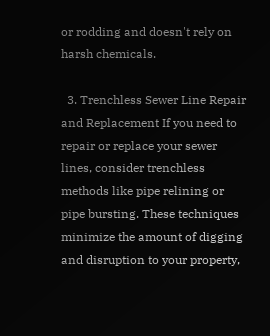or rodding and doesn't rely on harsh chemicals.

  3. Trenchless Sewer Line Repair and Replacement If you need to repair or replace your sewer lines, consider trenchless methods like pipe relining or pipe bursting. These techniques minimize the amount of digging and disruption to your property,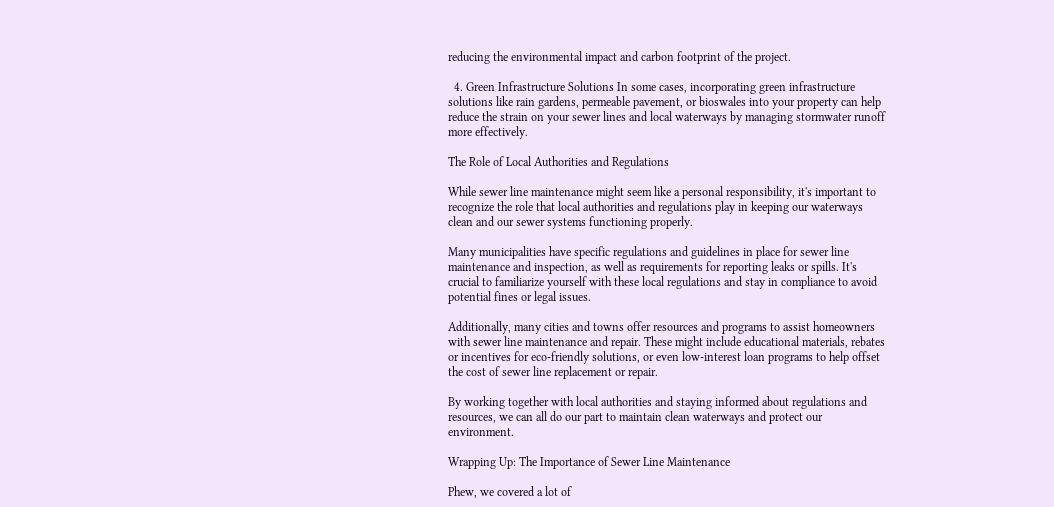reducing the environmental impact and carbon footprint of the project.

  4. Green Infrastructure Solutions In some cases, incorporating green infrastructure solutions like rain gardens, permeable pavement, or bioswales into your property can help reduce the strain on your sewer lines and local waterways by managing stormwater runoff more effectively.

The Role of Local Authorities and Regulations

While sewer line maintenance might seem like a personal responsibility, it's important to recognize the role that local authorities and regulations play in keeping our waterways clean and our sewer systems functioning properly.

Many municipalities have specific regulations and guidelines in place for sewer line maintenance and inspection, as well as requirements for reporting leaks or spills. It's crucial to familiarize yourself with these local regulations and stay in compliance to avoid potential fines or legal issues.

Additionally, many cities and towns offer resources and programs to assist homeowners with sewer line maintenance and repair. These might include educational materials, rebates or incentives for eco-friendly solutions, or even low-interest loan programs to help offset the cost of sewer line replacement or repair.

By working together with local authorities and staying informed about regulations and resources, we can all do our part to maintain clean waterways and protect our environment.

Wrapping Up: The Importance of Sewer Line Maintenance

Phew, we covered a lot of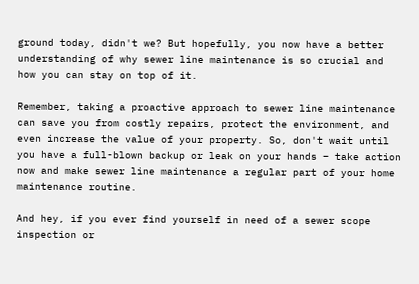ground today, didn't we? But hopefully, you now have a better understanding of why sewer line maintenance is so crucial and how you can stay on top of it.

Remember, taking a proactive approach to sewer line maintenance can save you from costly repairs, protect the environment, and even increase the value of your property. So, don't wait until you have a full-blown backup or leak on your hands – take action now and make sewer line maintenance a regular part of your home maintenance routine.

And hey, if you ever find yourself in need of a sewer scope inspection or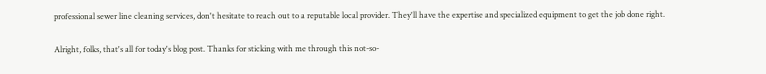professional sewer line cleaning services, don't hesitate to reach out to a reputable local provider. They'll have the expertise and specialized equipment to get the job done right.

Alright, folks, that's all for today's blog post. Thanks for sticking with me through this not-so-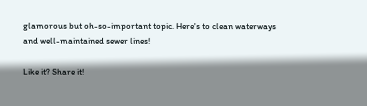glamorous but oh-so-important topic. Here's to clean waterways and well-maintained sewer lines!

Like it? Share it!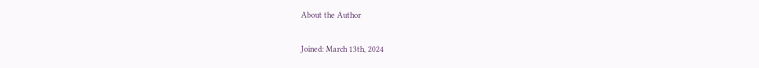About the Author

Joined: March 13th, 2024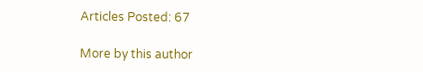Articles Posted: 67

More by this author